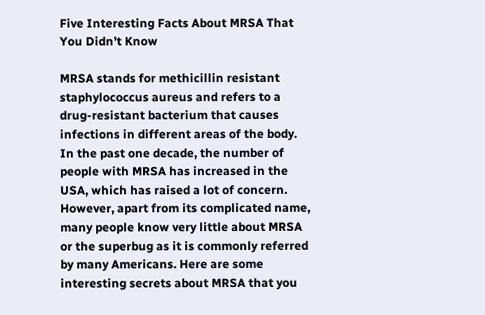Five Interesting Facts About MRSA That You Didn’t Know

MRSA stands for methicillin resistant staphylococcus aureus and refers to a drug-resistant bacterium that causes infections in different areas of the body. In the past one decade, the number of people with MRSA has increased in the USA, which has raised a lot of concern. However, apart from its complicated name, many people know very little about MRSA or the superbug as it is commonly referred by many Americans. Here are some interesting secrets about MRSA that you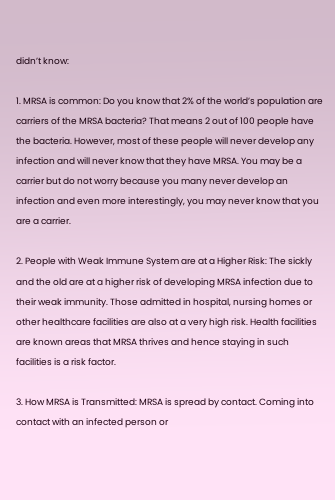didn’t know:

1. MRSA is common: Do you know that 2% of the world’s population are carriers of the MRSA bacteria? That means 2 out of 100 people have the bacteria. However, most of these people will never develop any infection and will never know that they have MRSA. You may be a carrier but do not worry because you many never develop an infection and even more interestingly, you may never know that you are a carrier.

2. People with Weak Immune System are at a Higher Risk: The sickly and the old are at a higher risk of developing MRSA infection due to their weak immunity. Those admitted in hospital, nursing homes or other healthcare facilities are also at a very high risk. Health facilities are known areas that MRSA thrives and hence staying in such facilities is a risk factor.

3. How MRSA is Transmitted: MRSA is spread by contact. Coming into contact with an infected person or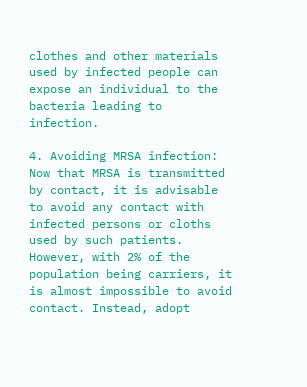clothes and other materials used by infected people can expose an individual to the bacteria leading to infection.

4. Avoiding MRSA infection: Now that MRSA is transmitted by contact, it is advisable to avoid any contact with infected persons or cloths used by such patients. However, with 2% of the population being carriers, it is almost impossible to avoid contact. Instead, adopt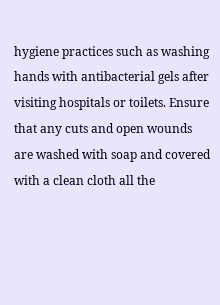hygiene practices such as washing hands with antibacterial gels after visiting hospitals or toilets. Ensure that any cuts and open wounds are washed with soap and covered with a clean cloth all the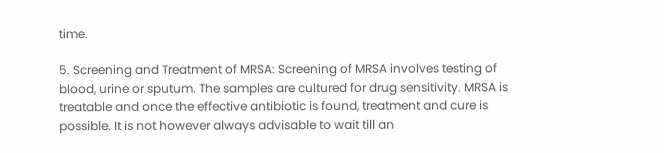time.

5. Screening and Treatment of MRSA: Screening of MRSA involves testing of blood, urine or sputum. The samples are cultured for drug sensitivity. MRSA is treatable and once the effective antibiotic is found, treatment and cure is possible. It is not however always advisable to wait till an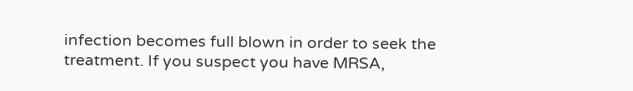infection becomes full blown in order to seek the treatment. If you suspect you have MRSA,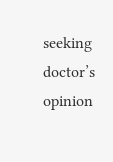seeking doctor’s opinion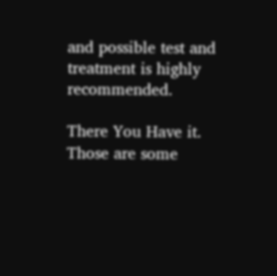and possible test and treatment is highly recommended.

There You Have it. Those are some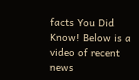facts You Did Know! Below is a video of recent news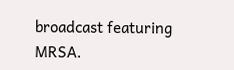broadcast featuring MRSA.